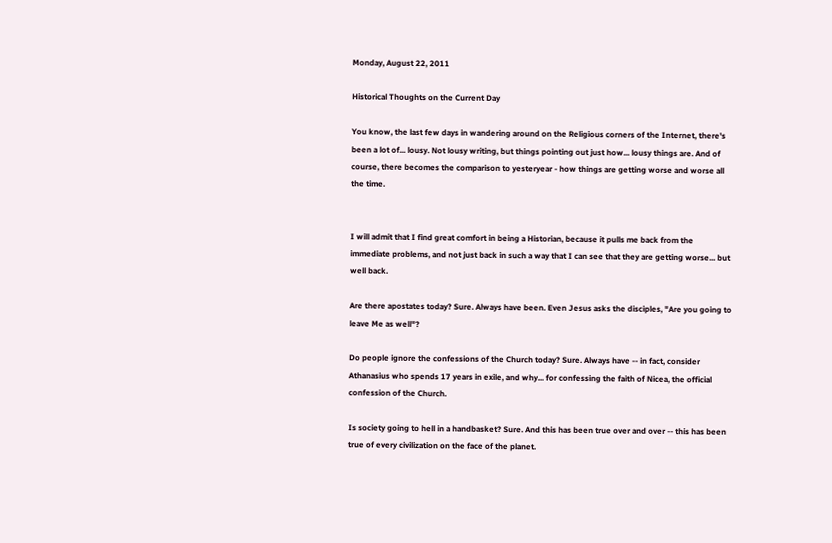Monday, August 22, 2011

Historical Thoughts on the Current Day

You know, the last few days in wandering around on the Religious corners of the Internet, there's been a lot of... lousy. Not lousy writing, but things pointing out just how... lousy things are. And of course, there becomes the comparison to yesteryear - how things are getting worse and worse all the time.


I will admit that I find great comfort in being a Historian, because it pulls me back from the immediate problems, and not just back in such a way that I can see that they are getting worse... but well back.

Are there apostates today? Sure. Always have been. Even Jesus asks the disciples, "Are you going to leave Me as well"?

Do people ignore the confessions of the Church today? Sure. Always have -- in fact, consider Athanasius who spends 17 years in exile, and why... for confessing the faith of Nicea, the official confession of the Church.

Is society going to hell in a handbasket? Sure. And this has been true over and over -- this has been true of every civilization on the face of the planet.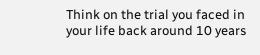Think on the trial you faced in your life back around 10 years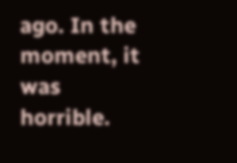ago. In the moment, it was horrible.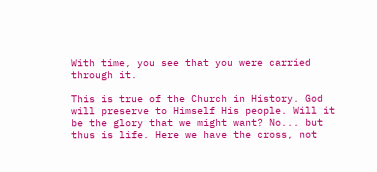With time, you see that you were carried through it.

This is true of the Church in History. God will preserve to Himself His people. Will it be the glory that we might want? No... but thus is life. Here we have the cross, not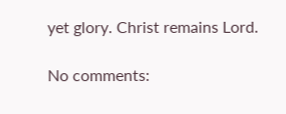yet glory. Christ remains Lord.

No comments: